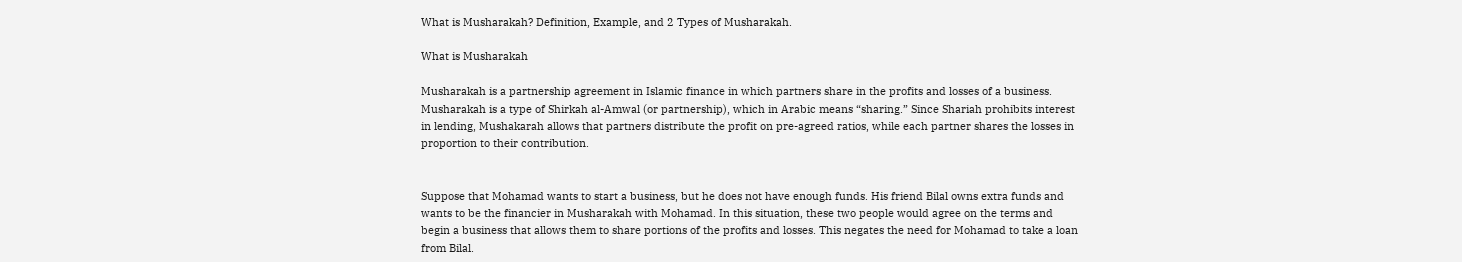What is Musharakah? Definition, Example, and 2 Types of Musharakah.

What is Musharakah

Musharakah is a partnership agreement in Islamic finance in which partners share in the profits and losses of a business. Musharakah is a type of Shirkah al-Amwal (or partnership), which in Arabic means “sharing.” Since Shariah prohibits interest in lending, Mushakarah allows that partners distribute the profit on pre-agreed ratios, while each partner shares the losses in proportion to their contribution.


Suppose that Mohamad wants to start a business, but he does not have enough funds. His friend Bilal owns extra funds and wants to be the financier in Musharakah with Mohamad. In this situation, these two people would agree on the terms and begin a business that allows them to share portions of the profits and losses. This negates the need for Mohamad to take a loan from Bilal.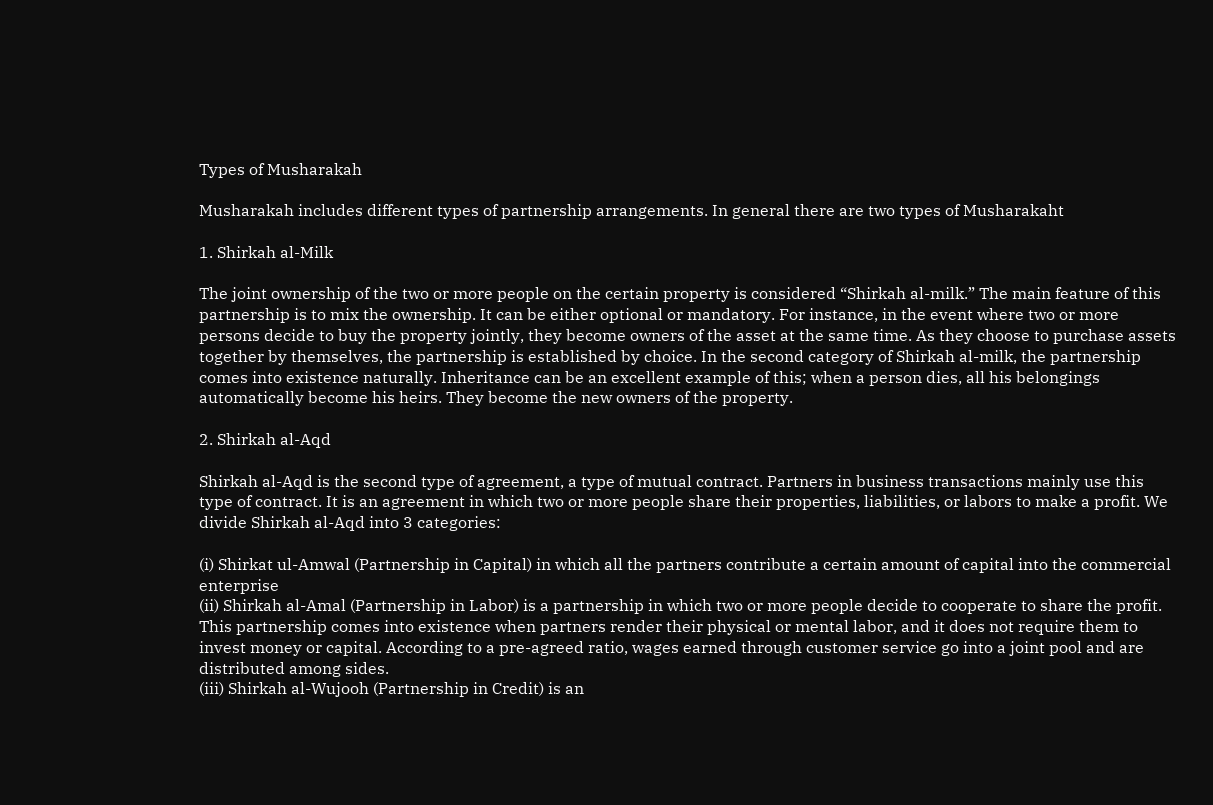Types of Musharakah

Musharakah includes different types of partnership arrangements. In general there are two types of Musharakaht

1. Shirkah al-Milk

The joint ownership of the two or more people on the certain property is considered “Shirkah al-milk.” The main feature of this partnership is to mix the ownership. It can be either optional or mandatory. For instance, in the event where two or more persons decide to buy the property jointly, they become owners of the asset at the same time. As they choose to purchase assets together by themselves, the partnership is established by choice. In the second category of Shirkah al-milk, the partnership comes into existence naturally. Inheritance can be an excellent example of this; when a person dies, all his belongings automatically become his heirs. They become the new owners of the property.

2. Shirkah al-Aqd

Shirkah al-Aqd is the second type of agreement, a type of mutual contract. Partners in business transactions mainly use this type of contract. It is an agreement in which two or more people share their properties, liabilities, or labors to make a profit. We divide Shirkah al-Aqd into 3 categories:

(i) Shirkat ul-Amwal (Partnership in Capital) in which all the partners contribute a certain amount of capital into the commercial enterprise
(ii) Shirkah al-Amal (Partnership in Labor) is a partnership in which two or more people decide to cooperate to share the profit. This partnership comes into existence when partners render their physical or mental labor, and it does not require them to invest money or capital. According to a pre-agreed ratio, wages earned through customer service go into a joint pool and are distributed among sides.
(iii) Shirkah al-Wujooh (Partnership in Credit) is an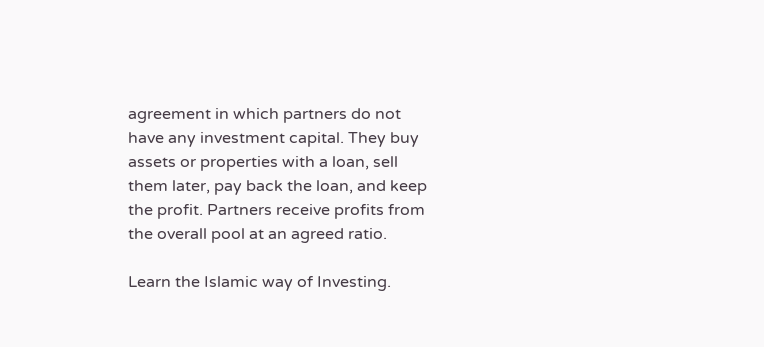agreement in which partners do not have any investment capital. They buy assets or properties with a loan, sell them later, pay back the loan, and keep the profit. Partners receive profits from the overall pool at an agreed ratio.

Learn the Islamic way of Investing.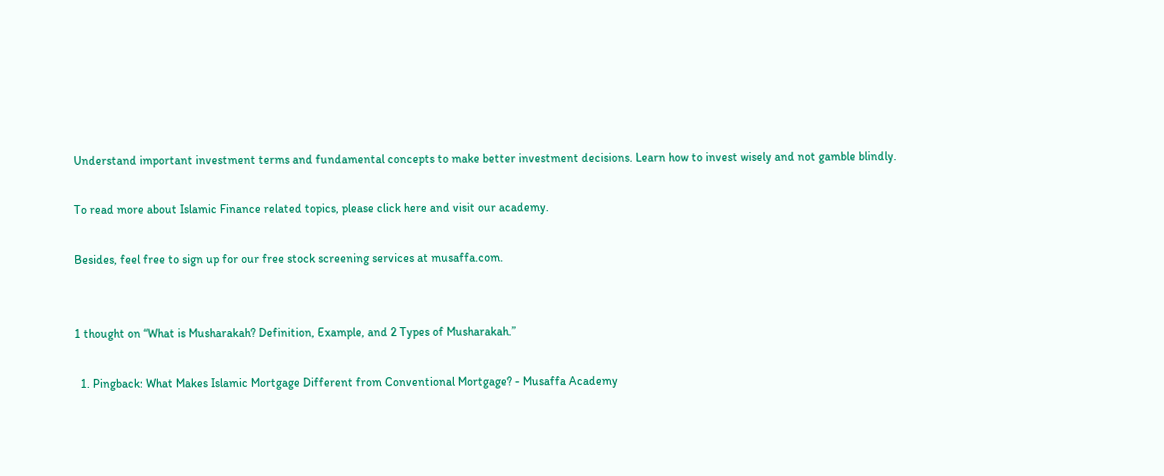Understand important investment terms and fundamental concepts to make better investment decisions. Learn how to invest wisely and not gamble blindly.

To read more about Islamic Finance related topics, please click here and visit our academy.

Besides, feel free to sign up for our free stock screening services at musaffa.com.


1 thought on “What is Musharakah? Definition, Example, and 2 Types of Musharakah.”

  1. Pingback: What Makes Islamic Mortgage Different from Conventional Mortgage? - Musaffa Academy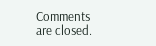Comments are closed.